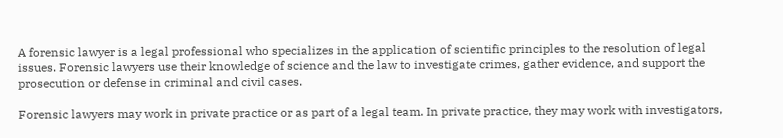A forensic lawyer is a legal professional who specializes in the application of scientific principles to the resolution of legal issues. Forensic lawyers use their knowledge of science and the law to investigate crimes, gather evidence, and support the prosecution or defense in criminal and civil cases.

Forensic lawyers may work in private practice or as part of a legal team. In private practice, they may work with investigators,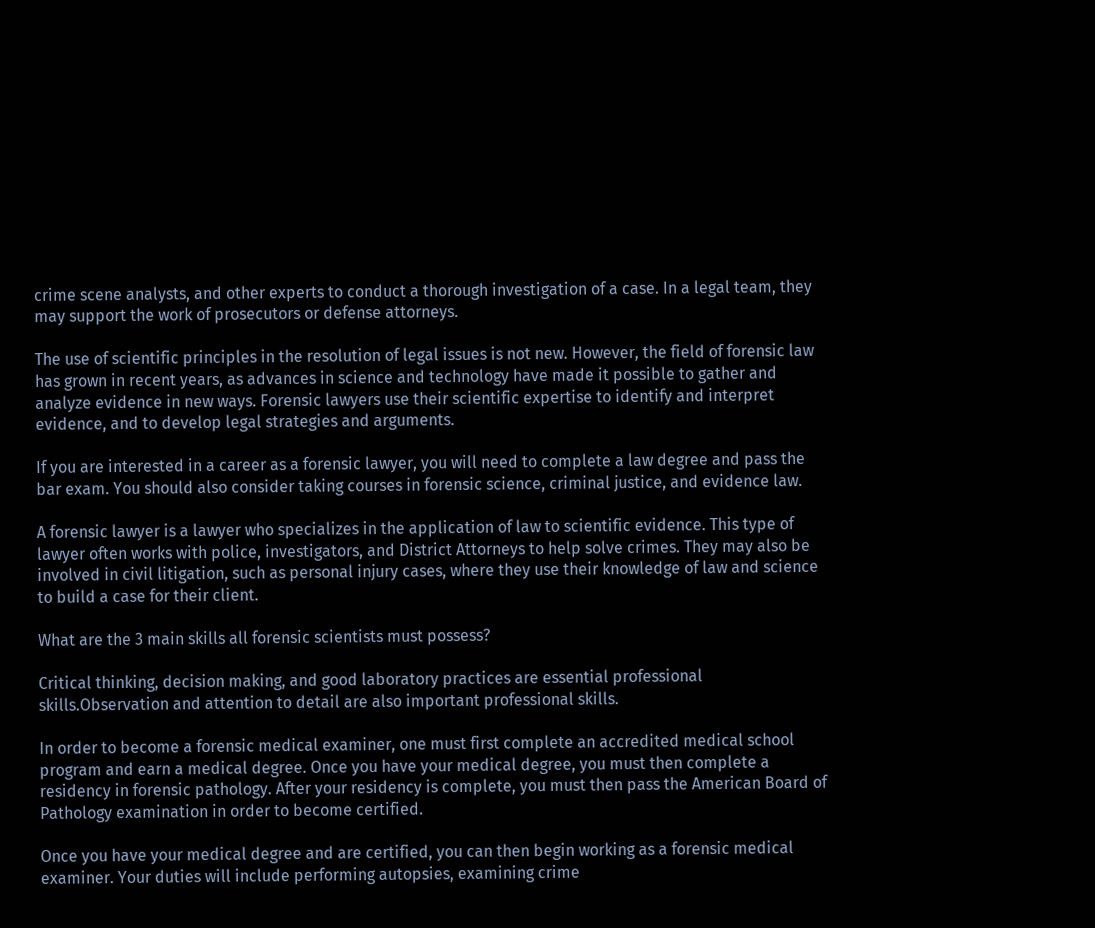crime scene analysts, and other experts to conduct a thorough investigation of a case. In a legal team, they may support the work of prosecutors or defense attorneys.

The use of scientific principles in the resolution of legal issues is not new. However, the field of forensic law has grown in recent years, as advances in science and technology have made it possible to gather and analyze evidence in new ways. Forensic lawyers use their scientific expertise to identify and interpret evidence, and to develop legal strategies and arguments.

If you are interested in a career as a forensic lawyer, you will need to complete a law degree and pass the bar exam. You should also consider taking courses in forensic science, criminal justice, and evidence law.

A forensic lawyer is a lawyer who specializes in the application of law to scientific evidence. This type of lawyer often works with police, investigators, and District Attorneys to help solve crimes. They may also be involved in civil litigation, such as personal injury cases, where they use their knowledge of law and science to build a case for their client.

What are the 3 main skills all forensic scientists must possess?

Critical thinking, decision making, and good laboratory practices are essential professional skills.Observation and attention to detail are also important professional skills.

In order to become a forensic medical examiner, one must first complete an accredited medical school program and earn a medical degree. Once you have your medical degree, you must then complete a residency in forensic pathology. After your residency is complete, you must then pass the American Board of Pathology examination in order to become certified.

Once you have your medical degree and are certified, you can then begin working as a forensic medical examiner. Your duties will include performing autopsies, examining crime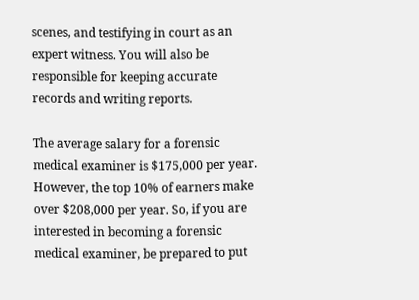scenes, and testifying in court as an expert witness. You will also be responsible for keeping accurate records and writing reports.

The average salary for a forensic medical examiner is $175,000 per year. However, the top 10% of earners make over $208,000 per year. So, if you are interested in becoming a forensic medical examiner, be prepared to put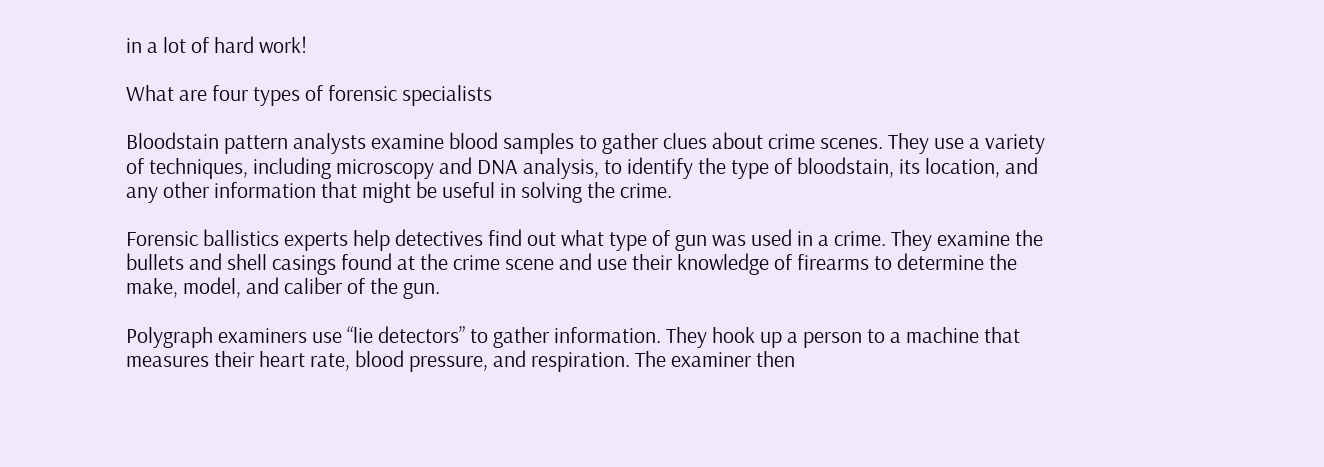in a lot of hard work!

What are four types of forensic specialists

Bloodstain pattern analysts examine blood samples to gather clues about crime scenes. They use a variety of techniques, including microscopy and DNA analysis, to identify the type of bloodstain, its location, and any other information that might be useful in solving the crime.

Forensic ballistics experts help detectives find out what type of gun was used in a crime. They examine the bullets and shell casings found at the crime scene and use their knowledge of firearms to determine the make, model, and caliber of the gun.

Polygraph examiners use “lie detectors” to gather information. They hook up a person to a machine that measures their heart rate, blood pressure, and respiration. The examiner then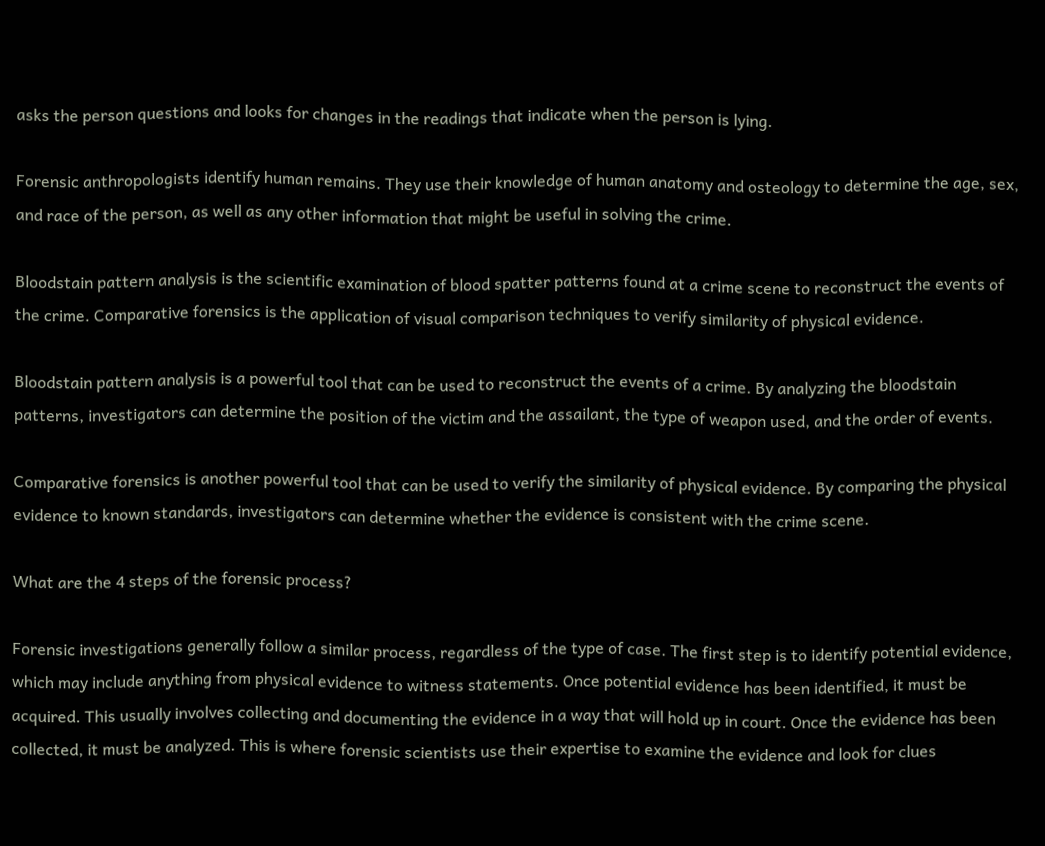asks the person questions and looks for changes in the readings that indicate when the person is lying.

Forensic anthropologists identify human remains. They use their knowledge of human anatomy and osteology to determine the age, sex, and race of the person, as well as any other information that might be useful in solving the crime.

Bloodstain pattern analysis is the scientific examination of blood spatter patterns found at a crime scene to reconstruct the events of the crime. Comparative forensics is the application of visual comparison techniques to verify similarity of physical evidence.

Bloodstain pattern analysis is a powerful tool that can be used to reconstruct the events of a crime. By analyzing the bloodstain patterns, investigators can determine the position of the victim and the assailant, the type of weapon used, and the order of events.

Comparative forensics is another powerful tool that can be used to verify the similarity of physical evidence. By comparing the physical evidence to known standards, investigators can determine whether the evidence is consistent with the crime scene.

What are the 4 steps of the forensic process?

Forensic investigations generally follow a similar process, regardless of the type of case. The first step is to identify potential evidence, which may include anything from physical evidence to witness statements. Once potential evidence has been identified, it must be acquired. This usually involves collecting and documenting the evidence in a way that will hold up in court. Once the evidence has been collected, it must be analyzed. This is where forensic scientists use their expertise to examine the evidence and look for clues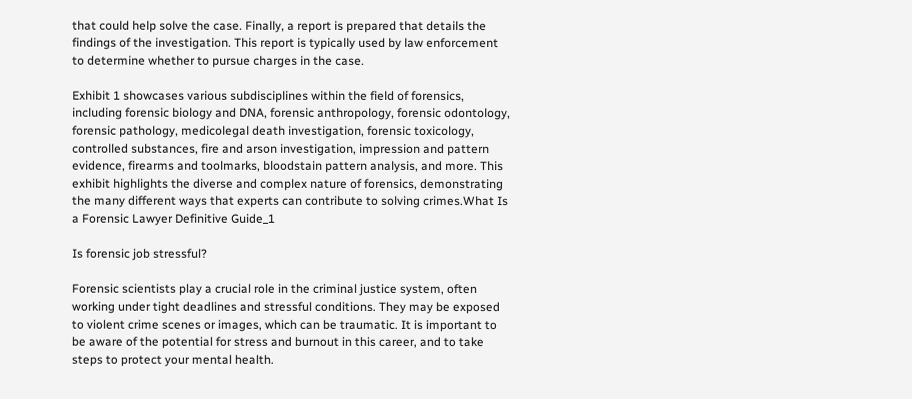that could help solve the case. Finally, a report is prepared that details the findings of the investigation. This report is typically used by law enforcement to determine whether to pursue charges in the case.

Exhibit 1 showcases various subdisciplines within the field of forensics, including forensic biology and DNA, forensic anthropology, forensic odontology, forensic pathology, medicolegal death investigation, forensic toxicology, controlled substances, fire and arson investigation, impression and pattern evidence, firearms and toolmarks, bloodstain pattern analysis, and more. This exhibit highlights the diverse and complex nature of forensics, demonstrating the many different ways that experts can contribute to solving crimes.What Is a Forensic Lawyer Definitive Guide_1

Is forensic job stressful?

Forensic scientists play a crucial role in the criminal justice system, often working under tight deadlines and stressful conditions. They may be exposed to violent crime scenes or images, which can be traumatic. It is important to be aware of the potential for stress and burnout in this career, and to take steps to protect your mental health.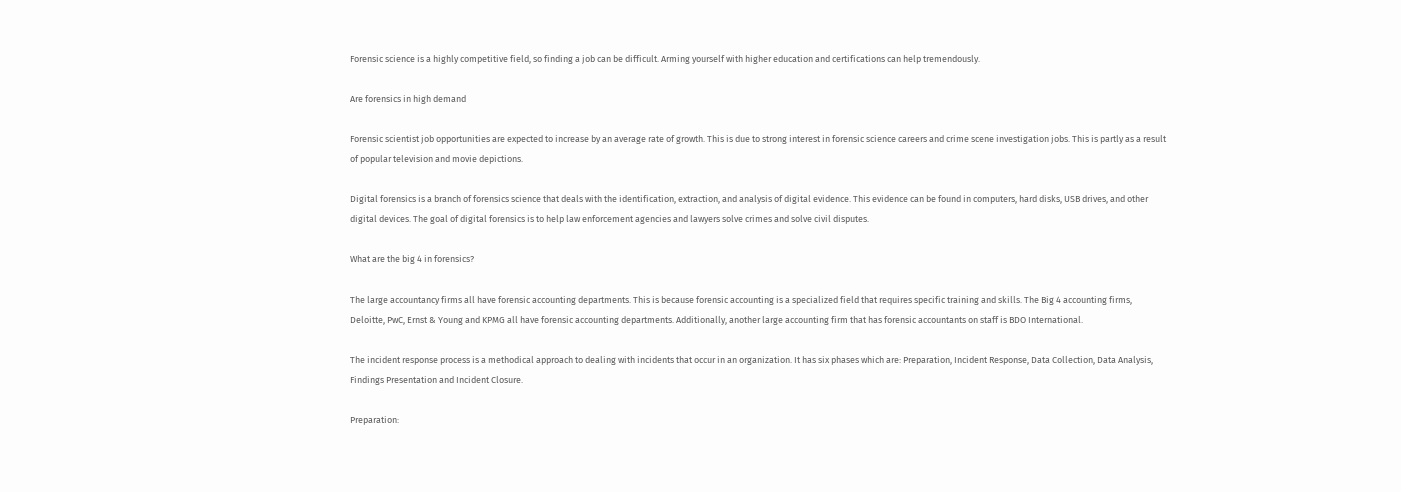Forensic science is a highly competitive field, so finding a job can be difficult. Arming yourself with higher education and certifications can help tremendously.

Are forensics in high demand

Forensic scientist job opportunities are expected to increase by an average rate of growth. This is due to strong interest in forensic science careers and crime scene investigation jobs. This is partly as a result of popular television and movie depictions.

Digital forensics is a branch of forensics science that deals with the identification, extraction, and analysis of digital evidence. This evidence can be found in computers, hard disks, USB drives, and other digital devices. The goal of digital forensics is to help law enforcement agencies and lawyers solve crimes and solve civil disputes.

What are the big 4 in forensics?

The large accountancy firms all have forensic accounting departments. This is because forensic accounting is a specialized field that requires specific training and skills. The Big 4 accounting firms, Deloitte, PwC, Ernst & Young and KPMG all have forensic accounting departments. Additionally, another large accounting firm that has forensic accountants on staff is BDO International.

The incident response process is a methodical approach to dealing with incidents that occur in an organization. It has six phases which are: Preparation, Incident Response, Data Collection, Data Analysis, Findings Presentation and Incident Closure.

Preparation: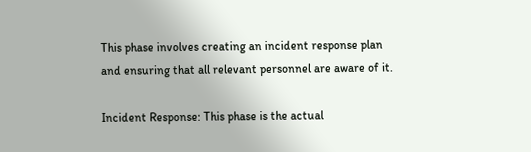This phase involves creating an incident response plan and ensuring that all relevant personnel are aware of it.

Incident Response: This phase is the actual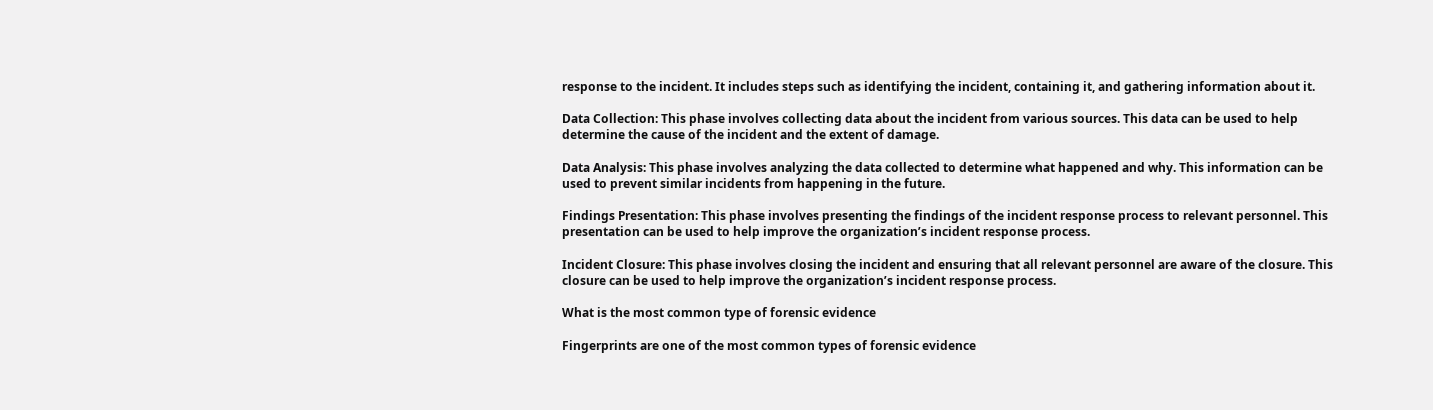response to the incident. It includes steps such as identifying the incident, containing it, and gathering information about it.

Data Collection: This phase involves collecting data about the incident from various sources. This data can be used to help determine the cause of the incident and the extent of damage.

Data Analysis: This phase involves analyzing the data collected to determine what happened and why. This information can be used to prevent similar incidents from happening in the future.

Findings Presentation: This phase involves presenting the findings of the incident response process to relevant personnel. This presentation can be used to help improve the organization’s incident response process.

Incident Closure: This phase involves closing the incident and ensuring that all relevant personnel are aware of the closure. This closure can be used to help improve the organization’s incident response process.

What is the most common type of forensic evidence

Fingerprints are one of the most common types of forensic evidence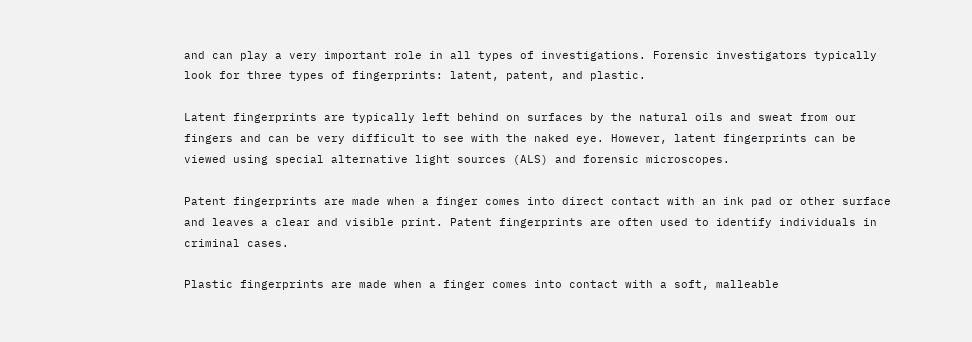and can play a very important role in all types of investigations. Forensic investigators typically look for three types of fingerprints: latent, patent, and plastic.

Latent fingerprints are typically left behind on surfaces by the natural oils and sweat from our fingers and can be very difficult to see with the naked eye. However, latent fingerprints can be viewed using special alternative light sources (ALS) and forensic microscopes.

Patent fingerprints are made when a finger comes into direct contact with an ink pad or other surface and leaves a clear and visible print. Patent fingerprints are often used to identify individuals in criminal cases.

Plastic fingerprints are made when a finger comes into contact with a soft, malleable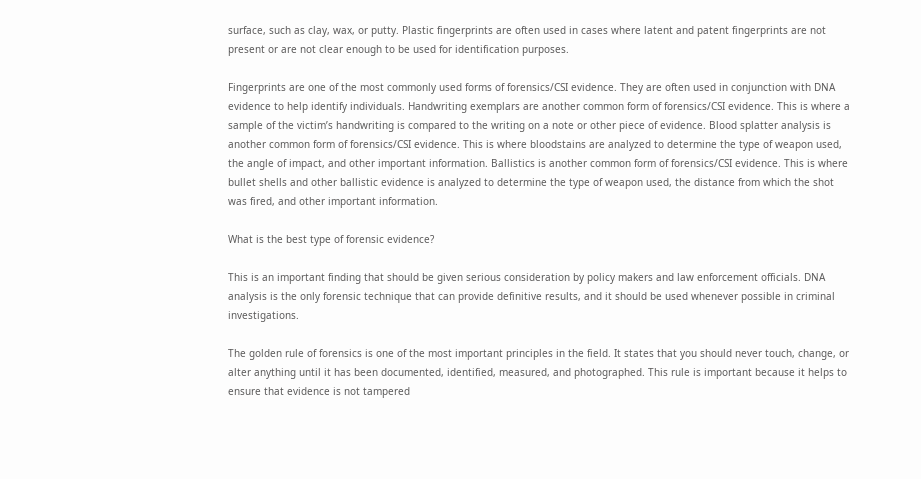surface, such as clay, wax, or putty. Plastic fingerprints are often used in cases where latent and patent fingerprints are not present or are not clear enough to be used for identification purposes.

Fingerprints are one of the most commonly used forms of forensics/CSI evidence. They are often used in conjunction with DNA evidence to help identify individuals. Handwriting exemplars are another common form of forensics/CSI evidence. This is where a sample of the victim’s handwriting is compared to the writing on a note or other piece of evidence. Blood splatter analysis is another common form of forensics/CSI evidence. This is where bloodstains are analyzed to determine the type of weapon used, the angle of impact, and other important information. Ballistics is another common form of forensics/CSI evidence. This is where bullet shells and other ballistic evidence is analyzed to determine the type of weapon used, the distance from which the shot was fired, and other important information.

What is the best type of forensic evidence?

This is an important finding that should be given serious consideration by policy makers and law enforcement officials. DNA analysis is the only forensic technique that can provide definitive results, and it should be used whenever possible in criminal investigations.

The golden rule of forensics is one of the most important principles in the field. It states that you should never touch, change, or alter anything until it has been documented, identified, measured, and photographed. This rule is important because it helps to ensure that evidence is not tampered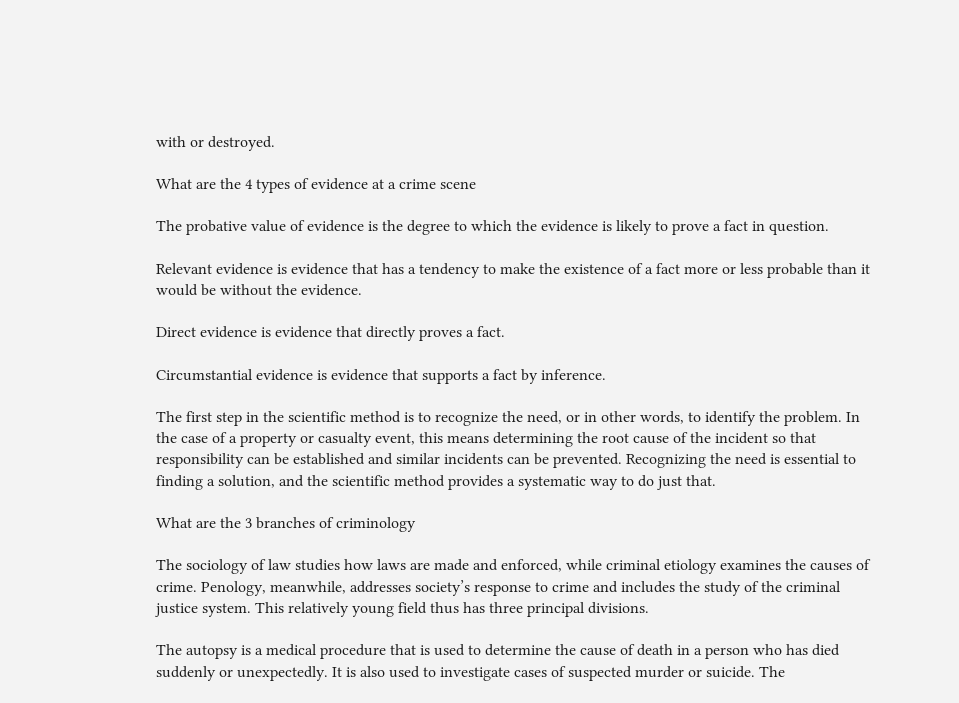with or destroyed.

What are the 4 types of evidence at a crime scene

The probative value of evidence is the degree to which the evidence is likely to prove a fact in question.

Relevant evidence is evidence that has a tendency to make the existence of a fact more or less probable than it would be without the evidence.

Direct evidence is evidence that directly proves a fact.

Circumstantial evidence is evidence that supports a fact by inference.

The first step in the scientific method is to recognize the need, or in other words, to identify the problem. In the case of a property or casualty event, this means determining the root cause of the incident so that responsibility can be established and similar incidents can be prevented. Recognizing the need is essential to finding a solution, and the scientific method provides a systematic way to do just that.

What are the 3 branches of criminology

The sociology of law studies how laws are made and enforced, while criminal etiology examines the causes of crime. Penology, meanwhile, addresses society’s response to crime and includes the study of the criminal justice system. This relatively young field thus has three principal divisions.

The autopsy is a medical procedure that is used to determine the cause of death in a person who has died suddenly or unexpectedly. It is also used to investigate cases of suspected murder or suicide. The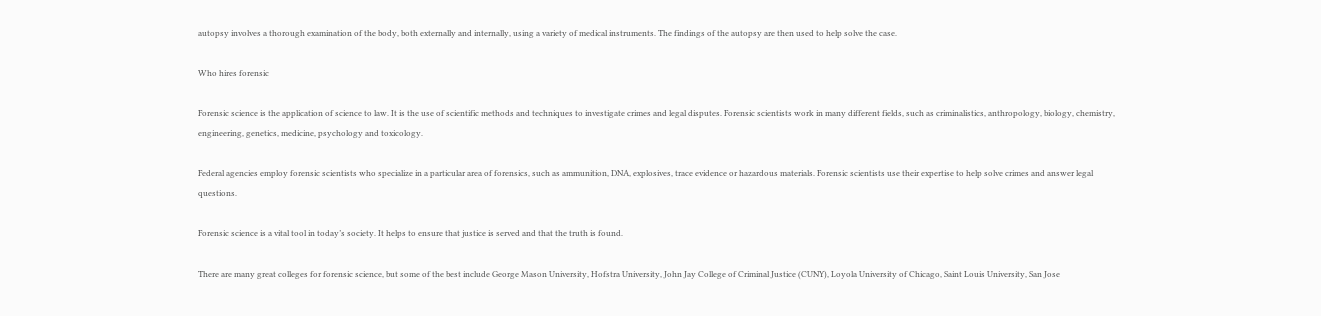autopsy involves a thorough examination of the body, both externally and internally, using a variety of medical instruments. The findings of the autopsy are then used to help solve the case.

Who hires forensic

Forensic science is the application of science to law. It is the use of scientific methods and techniques to investigate crimes and legal disputes. Forensic scientists work in many different fields, such as criminalistics, anthropology, biology, chemistry, engineering, genetics, medicine, psychology and toxicology.

Federal agencies employ forensic scientists who specialize in a particular area of forensics, such as ammunition, DNA, explosives, trace evidence or hazardous materials. Forensic scientists use their expertise to help solve crimes and answer legal questions.

Forensic science is a vital tool in today’s society. It helps to ensure that justice is served and that the truth is found.

There are many great colleges for forensic science, but some of the best include George Mason University, Hofstra University, John Jay College of Criminal Justice (CUNY), Loyola University of Chicago, Saint Louis University, San Jose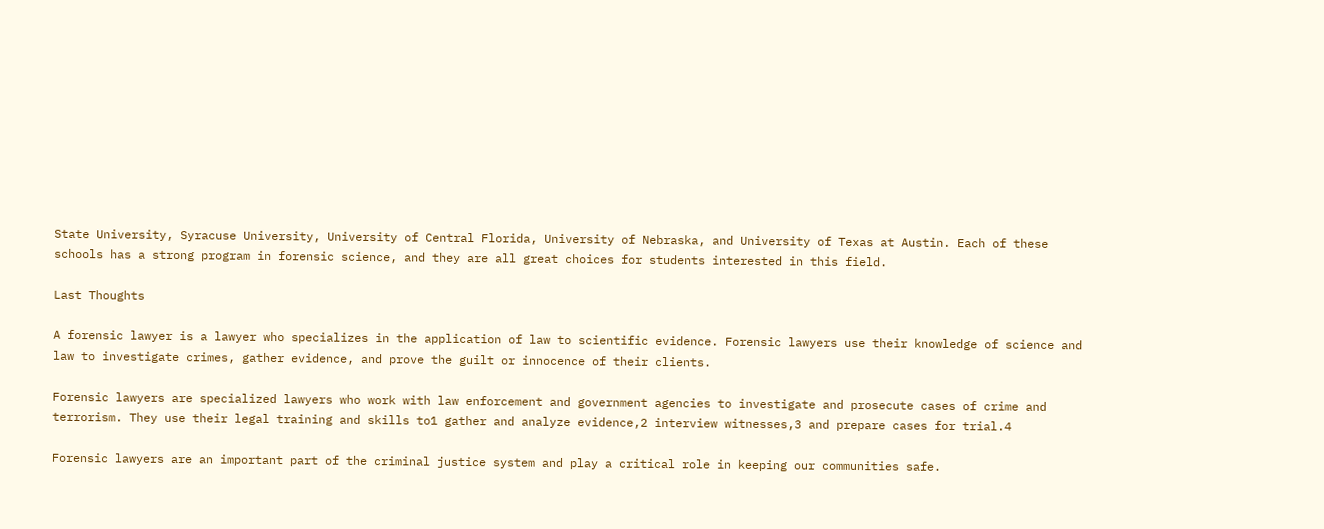State University, Syracuse University, University of Central Florida, University of Nebraska, and University of Texas at Austin. Each of these schools has a strong program in forensic science, and they are all great choices for students interested in this field.

Last Thoughts

A forensic lawyer is a lawyer who specializes in the application of law to scientific evidence. Forensic lawyers use their knowledge of science and law to investigate crimes, gather evidence, and prove the guilt or innocence of their clients.

Forensic lawyers are specialized lawyers who work with law enforcement and government agencies to investigate and prosecute cases of crime and terrorism. They use their legal training and skills to1 gather and analyze evidence,2 interview witnesses,3 and prepare cases for trial.4

Forensic lawyers are an important part of the criminal justice system and play a critical role in keeping our communities safe.